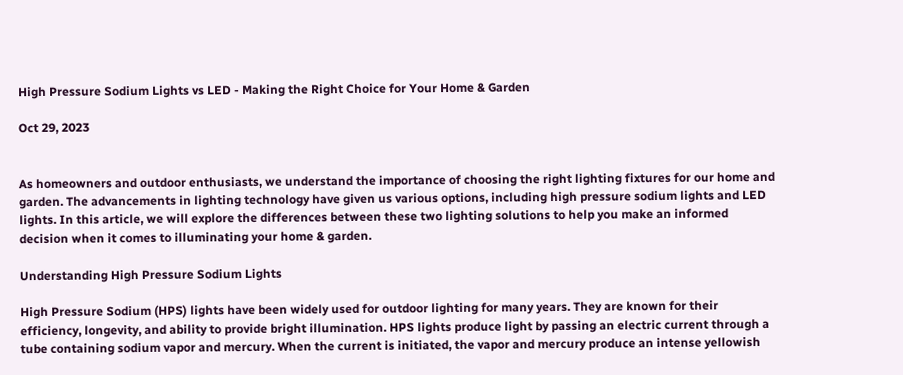High Pressure Sodium Lights vs LED - Making the Right Choice for Your Home & Garden

Oct 29, 2023


As homeowners and outdoor enthusiasts, we understand the importance of choosing the right lighting fixtures for our home and garden. The advancements in lighting technology have given us various options, including high pressure sodium lights and LED lights. In this article, we will explore the differences between these two lighting solutions to help you make an informed decision when it comes to illuminating your home & garden.

Understanding High Pressure Sodium Lights

High Pressure Sodium (HPS) lights have been widely used for outdoor lighting for many years. They are known for their efficiency, longevity, and ability to provide bright illumination. HPS lights produce light by passing an electric current through a tube containing sodium vapor and mercury. When the current is initiated, the vapor and mercury produce an intense yellowish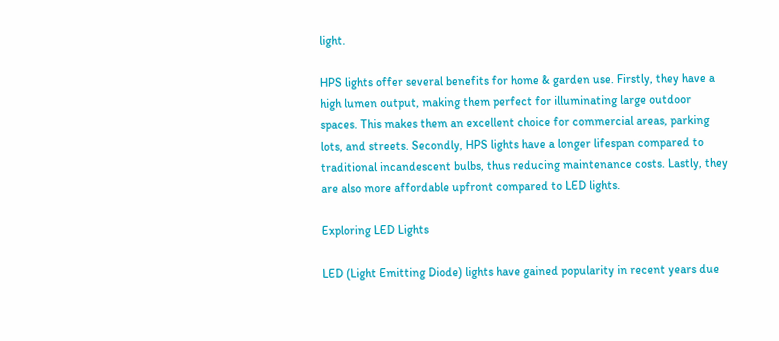light.

HPS lights offer several benefits for home & garden use. Firstly, they have a high lumen output, making them perfect for illuminating large outdoor spaces. This makes them an excellent choice for commercial areas, parking lots, and streets. Secondly, HPS lights have a longer lifespan compared to traditional incandescent bulbs, thus reducing maintenance costs. Lastly, they are also more affordable upfront compared to LED lights.

Exploring LED Lights

LED (Light Emitting Diode) lights have gained popularity in recent years due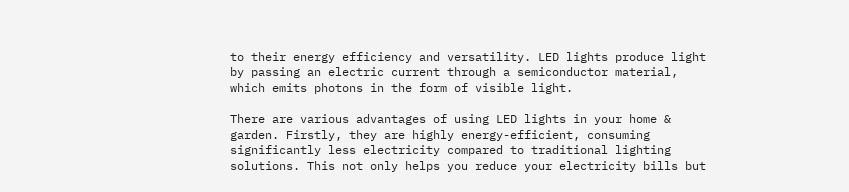to their energy efficiency and versatility. LED lights produce light by passing an electric current through a semiconductor material, which emits photons in the form of visible light.

There are various advantages of using LED lights in your home & garden. Firstly, they are highly energy-efficient, consuming significantly less electricity compared to traditional lighting solutions. This not only helps you reduce your electricity bills but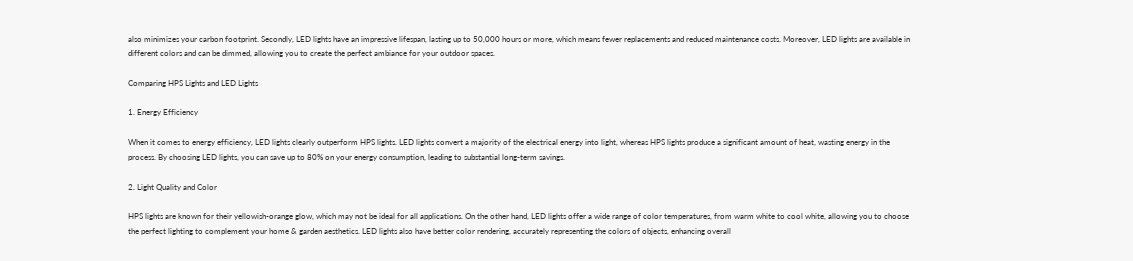also minimizes your carbon footprint. Secondly, LED lights have an impressive lifespan, lasting up to 50,000 hours or more, which means fewer replacements and reduced maintenance costs. Moreover, LED lights are available in different colors and can be dimmed, allowing you to create the perfect ambiance for your outdoor spaces.

Comparing HPS Lights and LED Lights

1. Energy Efficiency

When it comes to energy efficiency, LED lights clearly outperform HPS lights. LED lights convert a majority of the electrical energy into light, whereas HPS lights produce a significant amount of heat, wasting energy in the process. By choosing LED lights, you can save up to 80% on your energy consumption, leading to substantial long-term savings.

2. Light Quality and Color

HPS lights are known for their yellowish-orange glow, which may not be ideal for all applications. On the other hand, LED lights offer a wide range of color temperatures, from warm white to cool white, allowing you to choose the perfect lighting to complement your home & garden aesthetics. LED lights also have better color rendering, accurately representing the colors of objects, enhancing overall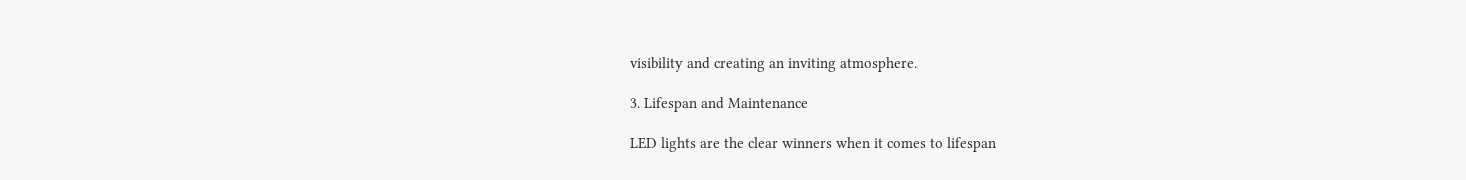visibility and creating an inviting atmosphere.

3. Lifespan and Maintenance

LED lights are the clear winners when it comes to lifespan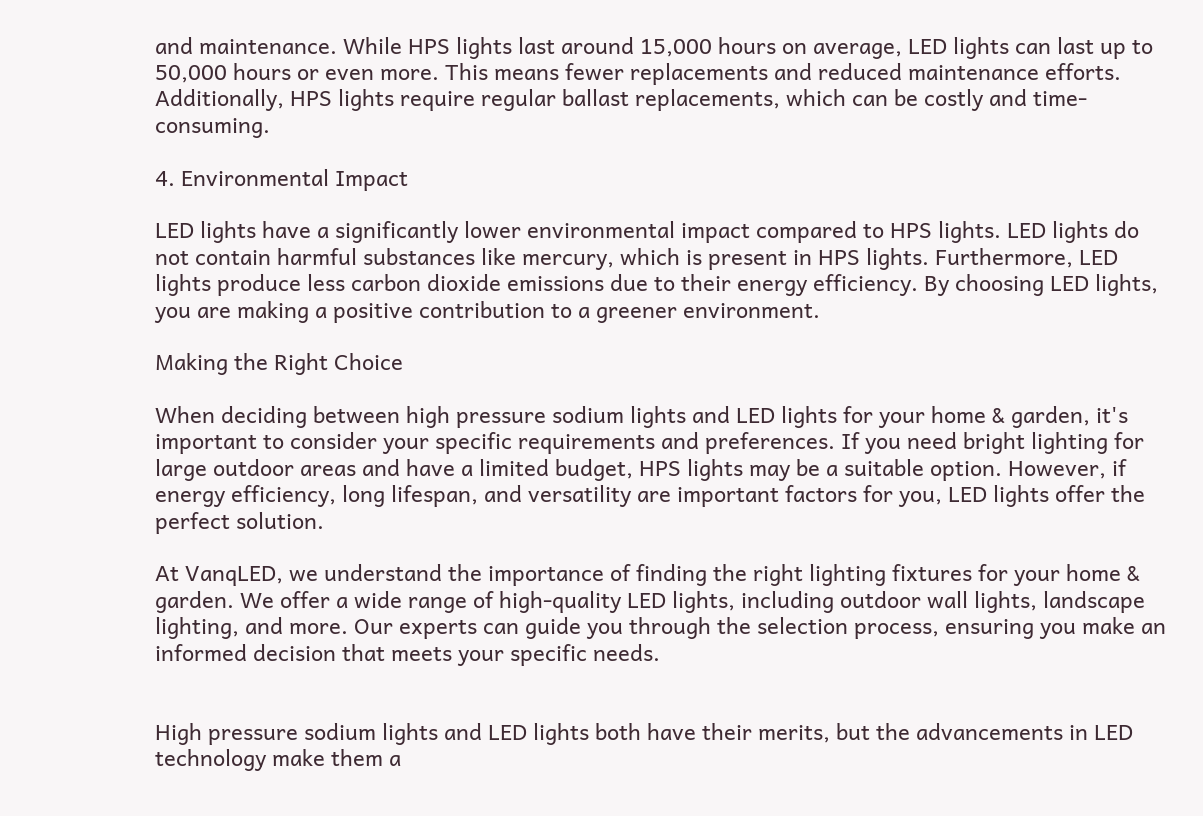and maintenance. While HPS lights last around 15,000 hours on average, LED lights can last up to 50,000 hours or even more. This means fewer replacements and reduced maintenance efforts. Additionally, HPS lights require regular ballast replacements, which can be costly and time-consuming.

4. Environmental Impact

LED lights have a significantly lower environmental impact compared to HPS lights. LED lights do not contain harmful substances like mercury, which is present in HPS lights. Furthermore, LED lights produce less carbon dioxide emissions due to their energy efficiency. By choosing LED lights, you are making a positive contribution to a greener environment.

Making the Right Choice

When deciding between high pressure sodium lights and LED lights for your home & garden, it's important to consider your specific requirements and preferences. If you need bright lighting for large outdoor areas and have a limited budget, HPS lights may be a suitable option. However, if energy efficiency, long lifespan, and versatility are important factors for you, LED lights offer the perfect solution.

At VanqLED, we understand the importance of finding the right lighting fixtures for your home & garden. We offer a wide range of high-quality LED lights, including outdoor wall lights, landscape lighting, and more. Our experts can guide you through the selection process, ensuring you make an informed decision that meets your specific needs.


High pressure sodium lights and LED lights both have their merits, but the advancements in LED technology make them a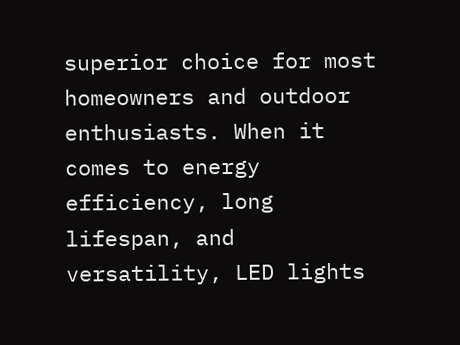superior choice for most homeowners and outdoor enthusiasts. When it comes to energy efficiency, long lifespan, and versatility, LED lights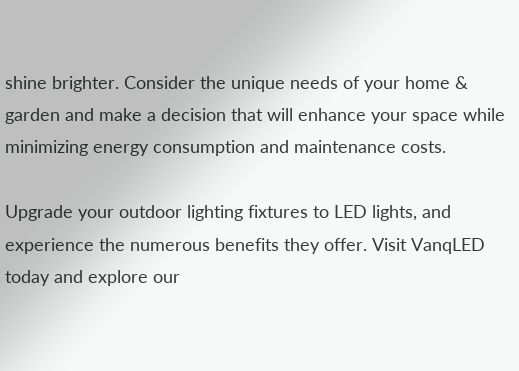shine brighter. Consider the unique needs of your home & garden and make a decision that will enhance your space while minimizing energy consumption and maintenance costs.

Upgrade your outdoor lighting fixtures to LED lights, and experience the numerous benefits they offer. Visit VanqLED today and explore our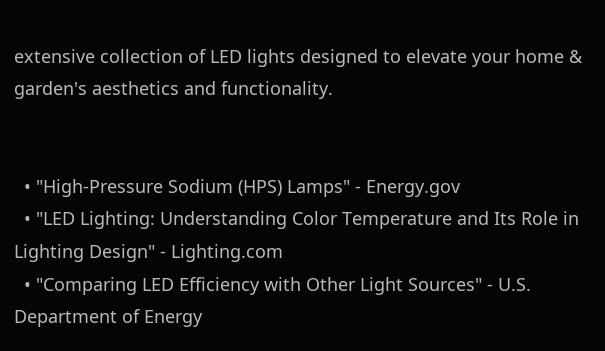extensive collection of LED lights designed to elevate your home & garden's aesthetics and functionality.


  • "High-Pressure Sodium (HPS) Lamps" - Energy.gov
  • "LED Lighting: Understanding Color Temperature and Its Role in Lighting Design" - Lighting.com
  • "Comparing LED Efficiency with Other Light Sources" - U.S. Department of Energy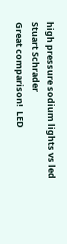high pressure sodium lights vs led
Stuart Schrader
Great comparison!  LED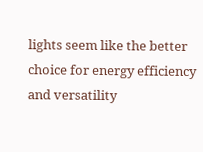lights seem like the better choice for energy efficiency and versatility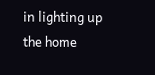in lighting up the home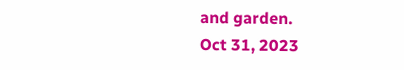and garden.
Oct 31, 2023